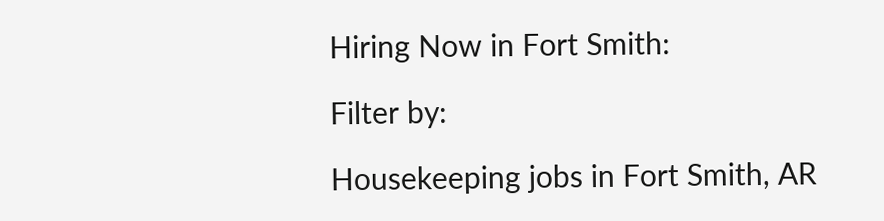Hiring Now in Fort Smith:

Filter by:

Housekeeping jobs in Fort Smith, AR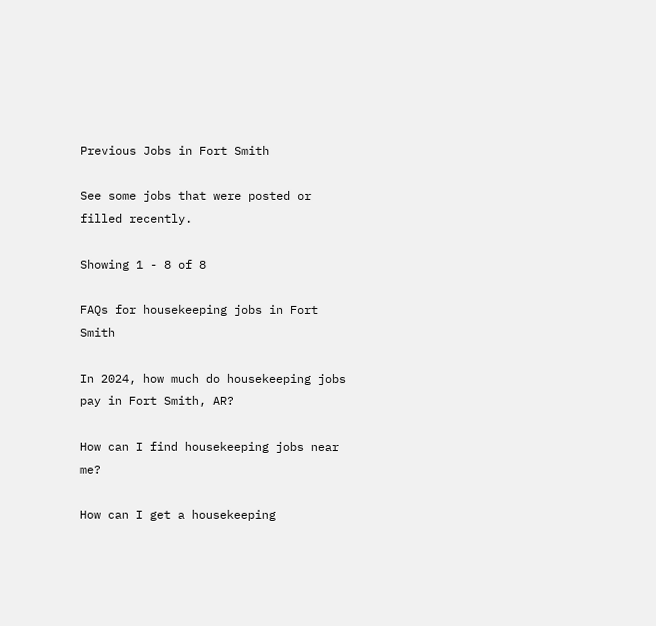Previous Jobs in Fort Smith

See some jobs that were posted or filled recently.

Showing 1 - 8 of 8

FAQs for housekeeping jobs in Fort Smith

In 2024, how much do housekeeping jobs pay in Fort Smith, AR?

How can I find housekeeping jobs near me?

How can I get a housekeeping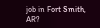job in Fort Smith, AR?